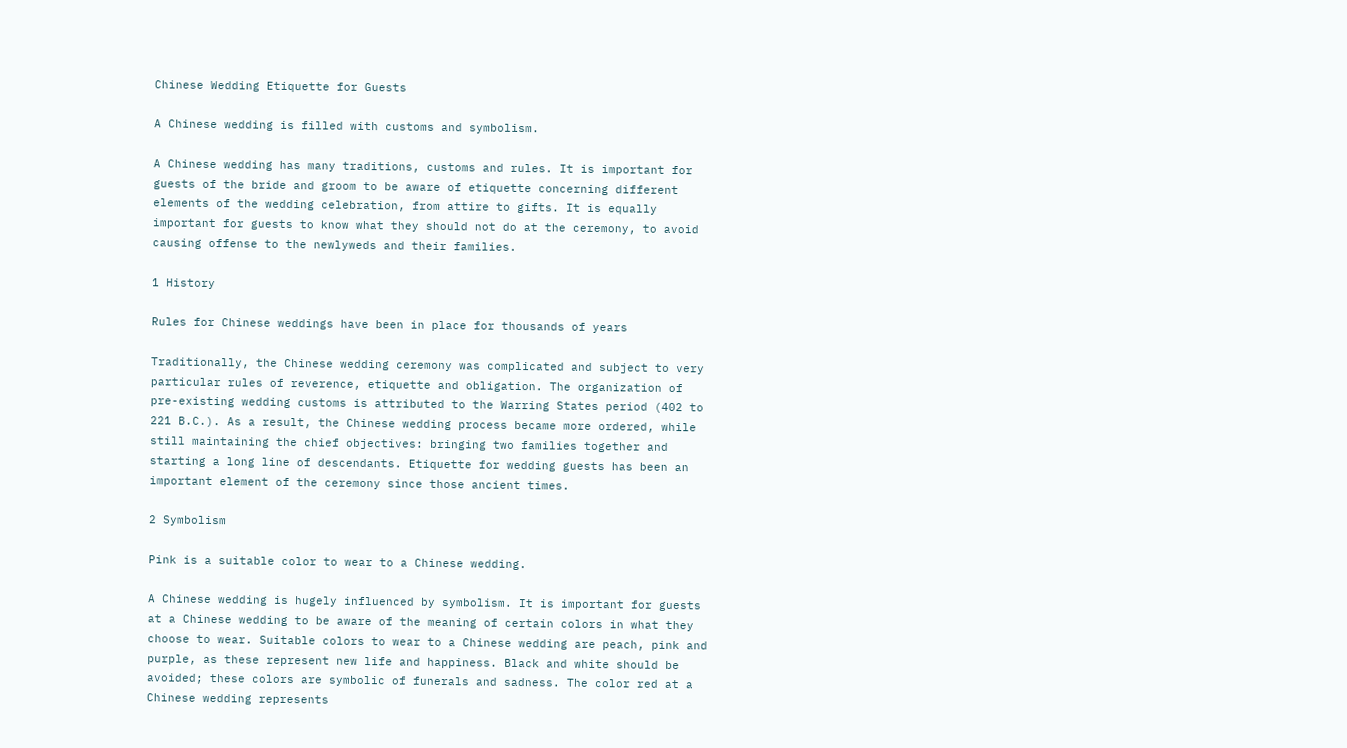Chinese Wedding Etiquette for Guests

A Chinese wedding is filled with customs and symbolism.

A Chinese wedding has many traditions, customs and rules. It is important for guests of the bride and groom to be aware of etiquette concerning different elements of the wedding celebration, from attire to gifts. It is equally important for guests to know what they should not do at the ceremony, to avoid causing offense to the newlyweds and their families.

1 History

Rules for Chinese weddings have been in place for thousands of years

Traditionally, the Chinese wedding ceremony was complicated and subject to very particular rules of reverence, etiquette and obligation. The organization of pre-existing wedding customs is attributed to the Warring States period (402 to 221 B.C.). As a result, the Chinese wedding process became more ordered, while still maintaining the chief objectives: bringing two families together and starting a long line of descendants. Etiquette for wedding guests has been an important element of the ceremony since those ancient times.

2 Symbolism

Pink is a suitable color to wear to a Chinese wedding.

A Chinese wedding is hugely influenced by symbolism. It is important for guests at a Chinese wedding to be aware of the meaning of certain colors in what they choose to wear. Suitable colors to wear to a Chinese wedding are peach, pink and purple, as these represent new life and happiness. Black and white should be avoided; these colors are symbolic of funerals and sadness. The color red at a Chinese wedding represents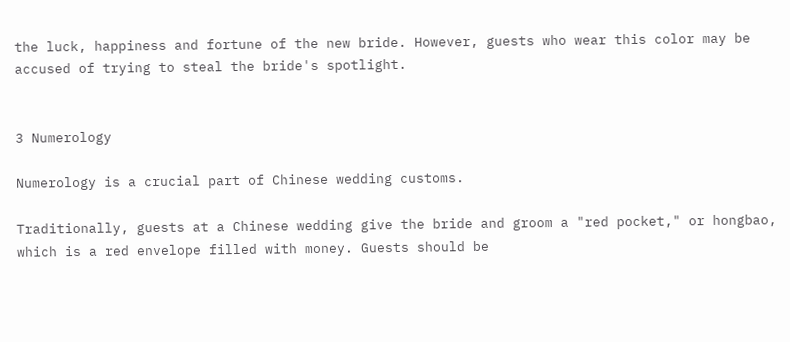the luck, happiness and fortune of the new bride. However, guests who wear this color may be accused of trying to steal the bride's spotlight.


3 Numerology

Numerology is a crucial part of Chinese wedding customs.

Traditionally, guests at a Chinese wedding give the bride and groom a "red pocket," or hongbao, which is a red envelope filled with money. Guests should be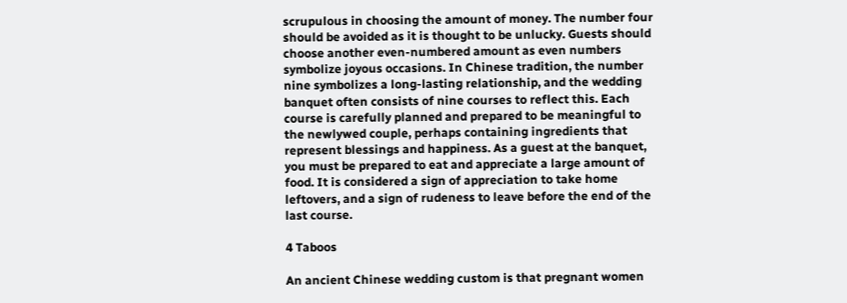scrupulous in choosing the amount of money. The number four should be avoided as it is thought to be unlucky. Guests should choose another even-numbered amount as even numbers symbolize joyous occasions. In Chinese tradition, the number nine symbolizes a long-lasting relationship, and the wedding banquet often consists of nine courses to reflect this. Each course is carefully planned and prepared to be meaningful to the newlywed couple, perhaps containing ingredients that represent blessings and happiness. As a guest at the banquet, you must be prepared to eat and appreciate a large amount of food. It is considered a sign of appreciation to take home leftovers, and a sign of rudeness to leave before the end of the last course.

4 Taboos

An ancient Chinese wedding custom is that pregnant women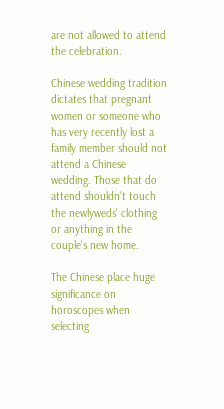are not allowed to attend the celebration.

Chinese wedding tradition dictates that pregnant women or someone who has very recently lost a family member should not attend a Chinese wedding. Those that do attend shouldn't touch the newlyweds' clothing or anything in the couple's new home.

The Chinese place huge significance on horoscopes when selecting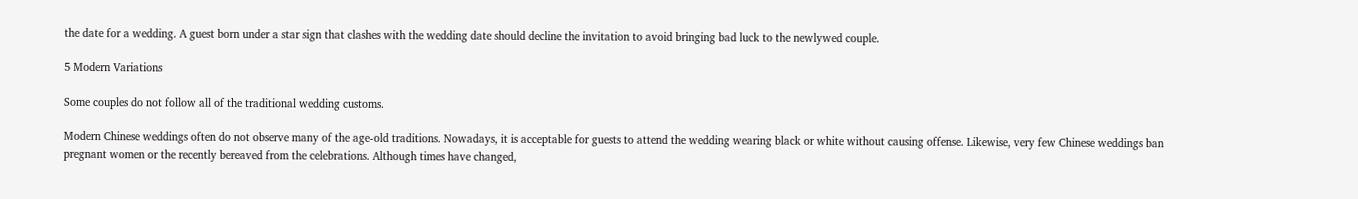the date for a wedding. A guest born under a star sign that clashes with the wedding date should decline the invitation to avoid bringing bad luck to the newlywed couple.

5 Modern Variations

Some couples do not follow all of the traditional wedding customs.

Modern Chinese weddings often do not observe many of the age-old traditions. Nowadays, it is acceptable for guests to attend the wedding wearing black or white without causing offense. Likewise, very few Chinese weddings ban pregnant women or the recently bereaved from the celebrations. Although times have changed,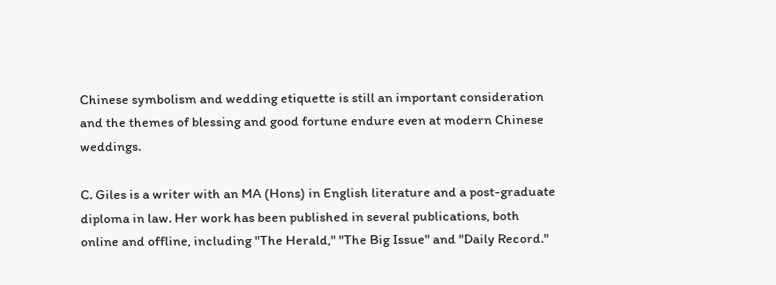Chinese symbolism and wedding etiquette is still an important consideration and the themes of blessing and good fortune endure even at modern Chinese weddings.

C. Giles is a writer with an MA (Hons) in English literature and a post-graduate diploma in law. Her work has been published in several publications, both online and offline, including "The Herald," "The Big Issue" and "Daily Record."